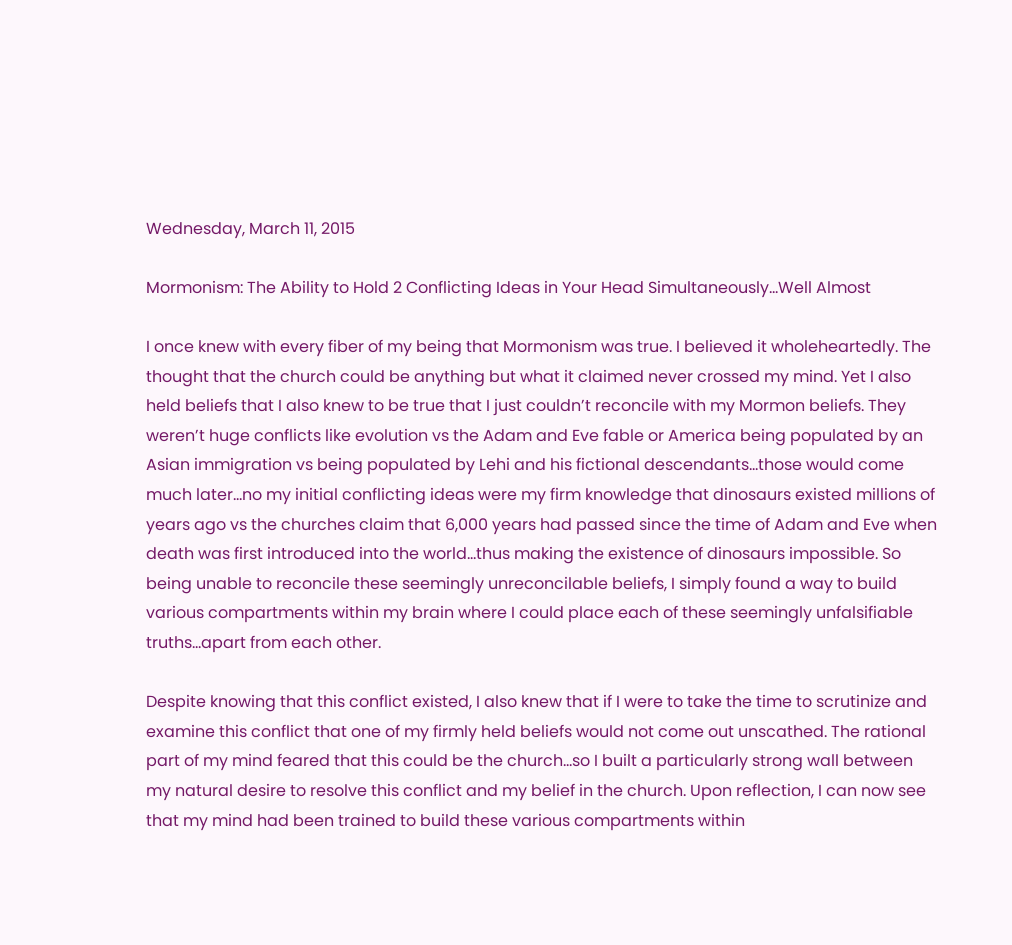Wednesday, March 11, 2015

Mormonism: The Ability to Hold 2 Conflicting Ideas in Your Head Simultaneously...Well Almost

I once knew with every fiber of my being that Mormonism was true. I believed it wholeheartedly. The thought that the church could be anything but what it claimed never crossed my mind. Yet I also held beliefs that I also knew to be true that I just couldn’t reconcile with my Mormon beliefs. They weren’t huge conflicts like evolution vs the Adam and Eve fable or America being populated by an Asian immigration vs being populated by Lehi and his fictional descendants…those would come much later…no my initial conflicting ideas were my firm knowledge that dinosaurs existed millions of years ago vs the churches claim that 6,000 years had passed since the time of Adam and Eve when death was first introduced into the world…thus making the existence of dinosaurs impossible. So being unable to reconcile these seemingly unreconcilable beliefs, I simply found a way to build various compartments within my brain where I could place each of these seemingly unfalsifiable truths…apart from each other.

Despite knowing that this conflict existed, I also knew that if I were to take the time to scrutinize and examine this conflict that one of my firmly held beliefs would not come out unscathed. The rational part of my mind feared that this could be the church…so I built a particularly strong wall between my natural desire to resolve this conflict and my belief in the church. Upon reflection, I can now see that my mind had been trained to build these various compartments within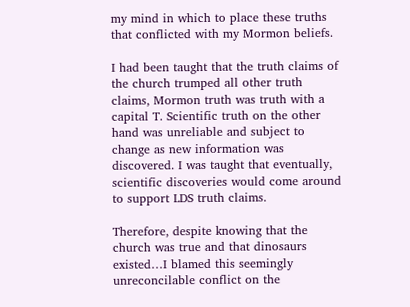my mind in which to place these truths that conflicted with my Mormon beliefs.

I had been taught that the truth claims of the church trumped all other truth claims, Mormon truth was truth with a capital T. Scientific truth on the other hand was unreliable and subject to change as new information was discovered. I was taught that eventually, scientific discoveries would come around to support LDS truth claims.

Therefore, despite knowing that the church was true and that dinosaurs existed…I blamed this seemingly unreconcilable conflict on the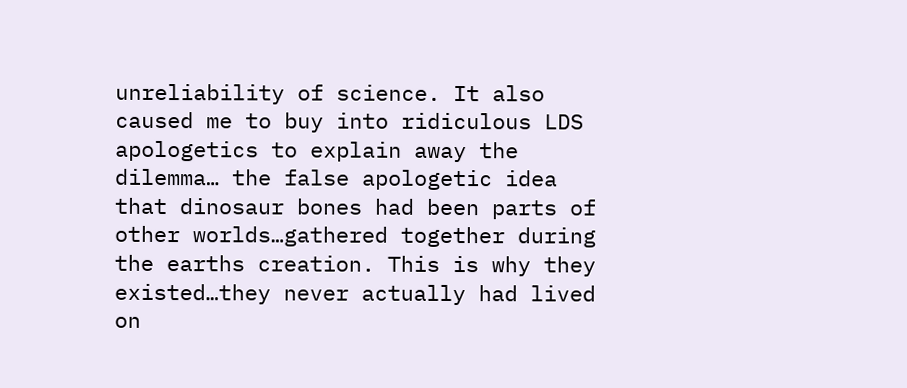unreliability of science. It also caused me to buy into ridiculous LDS apologetics to explain away the dilemma… the false apologetic idea that dinosaur bones had been parts of other worlds…gathered together during the earths creation. This is why they existed…they never actually had lived on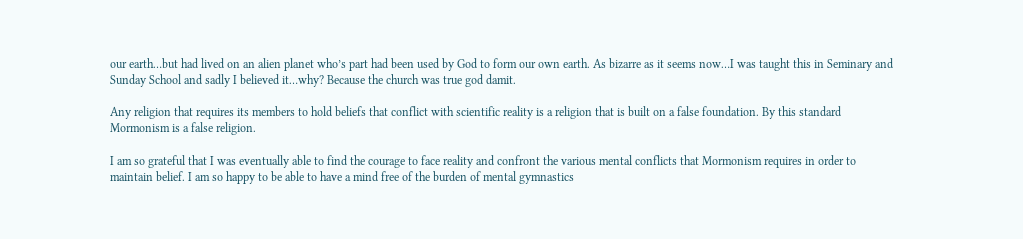our earth…but had lived on an alien planet who’s part had been used by God to form our own earth. As bizarre as it seems now…I was taught this in Seminary and Sunday School and sadly I believed it…why? Because the church was true god damit.

Any religion that requires its members to hold beliefs that conflict with scientific reality is a religion that is built on a false foundation. By this standard Mormonism is a false religion.

I am so grateful that I was eventually able to find the courage to face reality and confront the various mental conflicts that Mormonism requires in order to maintain belief. I am so happy to be able to have a mind free of the burden of mental gymnastics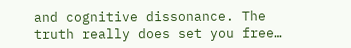and cognitive dissonance. The truth really does set you free…